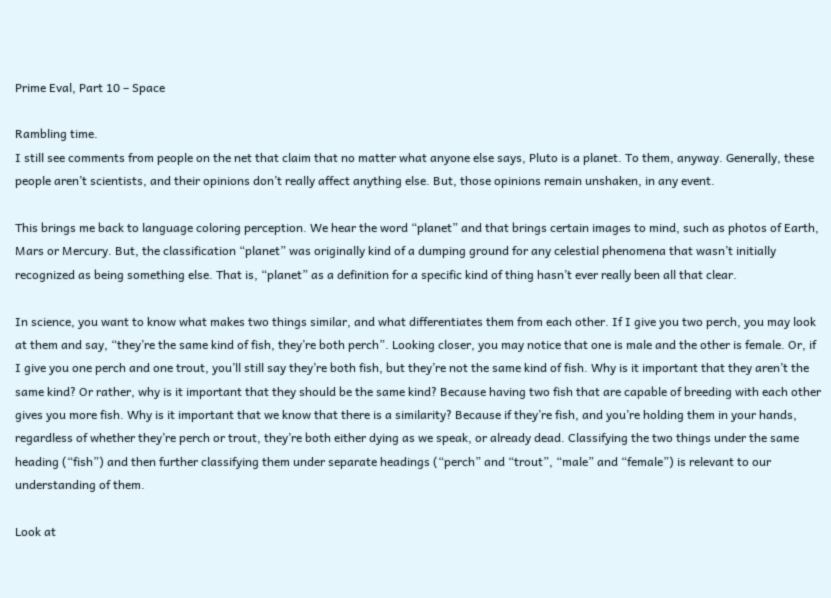Prime Eval, Part 10 – Space

Rambling time.
I still see comments from people on the net that claim that no matter what anyone else says, Pluto is a planet. To them, anyway. Generally, these people aren’t scientists, and their opinions don’t really affect anything else. But, those opinions remain unshaken, in any event.

This brings me back to language coloring perception. We hear the word “planet” and that brings certain images to mind, such as photos of Earth, Mars or Mercury. But, the classification “planet” was originally kind of a dumping ground for any celestial phenomena that wasn’t initially recognized as being something else. That is, “planet” as a definition for a specific kind of thing hasn’t ever really been all that clear.

In science, you want to know what makes two things similar, and what differentiates them from each other. If I give you two perch, you may look at them and say, “they’re the same kind of fish, they’re both perch”. Looking closer, you may notice that one is male and the other is female. Or, if I give you one perch and one trout, you’ll still say they’re both fish, but they’re not the same kind of fish. Why is it important that they aren’t the same kind? Or rather, why is it important that they should be the same kind? Because having two fish that are capable of breeding with each other gives you more fish. Why is it important that we know that there is a similarity? Because if they’re fish, and you’re holding them in your hands, regardless of whether they’re perch or trout, they’re both either dying as we speak, or already dead. Classifying the two things under the same heading (“fish”) and then further classifying them under separate headings (“perch” and “trout”, “male” and “female”) is relevant to our understanding of them.

Look at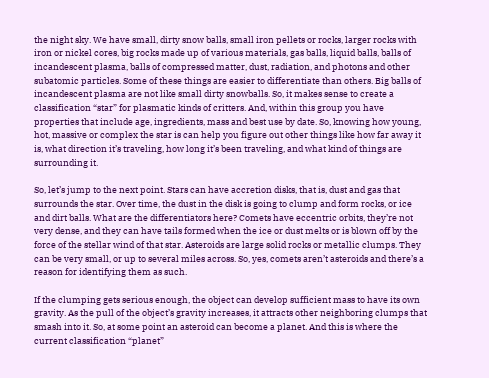the night sky. We have small, dirty snow balls, small iron pellets or rocks, larger rocks with iron or nickel cores, big rocks made up of various materials, gas balls, liquid balls, balls of incandescent plasma, balls of compressed matter, dust, radiation, and photons and other subatomic particles. Some of these things are easier to differentiate than others. Big balls of incandescent plasma are not like small dirty snowballs. So, it makes sense to create a classification “star” for plasmatic kinds of critters. And, within this group you have properties that include age, ingredients, mass and best use by date. So, knowing how young, hot, massive or complex the star is can help you figure out other things like how far away it is, what direction it’s traveling, how long it’s been traveling, and what kind of things are surrounding it.

So, let’s jump to the next point. Stars can have accretion disks, that is, dust and gas that surrounds the star. Over time, the dust in the disk is going to clump and form rocks, or ice and dirt balls. What are the differentiators here? Comets have eccentric orbits, they’re not very dense, and they can have tails formed when the ice or dust melts or is blown off by the force of the stellar wind of that star. Asteroids are large solid rocks or metallic clumps. They can be very small, or up to several miles across. So, yes, comets aren’t asteroids and there’s a reason for identifying them as such.

If the clumping gets serious enough, the object can develop sufficient mass to have its own gravity. As the pull of the object’s gravity increases, it attracts other neighboring clumps that smash into it. So, at some point an asteroid can become a planet. And this is where the current classification “planet”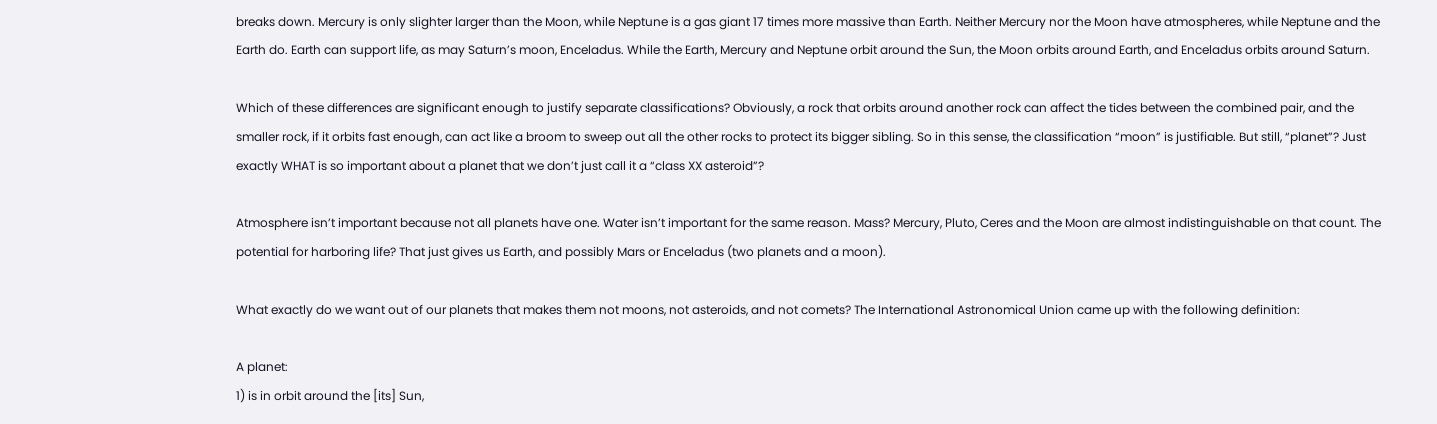breaks down. Mercury is only slighter larger than the Moon, while Neptune is a gas giant 17 times more massive than Earth. Neither Mercury nor the Moon have atmospheres, while Neptune and the Earth do. Earth can support life, as may Saturn’s moon, Enceladus. While the Earth, Mercury and Neptune orbit around the Sun, the Moon orbits around Earth, and Enceladus orbits around Saturn.

Which of these differences are significant enough to justify separate classifications? Obviously, a rock that orbits around another rock can affect the tides between the combined pair, and the smaller rock, if it orbits fast enough, can act like a broom to sweep out all the other rocks to protect its bigger sibling. So in this sense, the classification “moon” is justifiable. But still, “planet”? Just exactly WHAT is so important about a planet that we don’t just call it a “class XX asteroid”?

Atmosphere isn’t important because not all planets have one. Water isn’t important for the same reason. Mass? Mercury, Pluto, Ceres and the Moon are almost indistinguishable on that count. The potential for harboring life? That just gives us Earth, and possibly Mars or Enceladus (two planets and a moon).

What exactly do we want out of our planets that makes them not moons, not asteroids, and not comets? The International Astronomical Union came up with the following definition:

A planet:
1) is in orbit around the [its] Sun,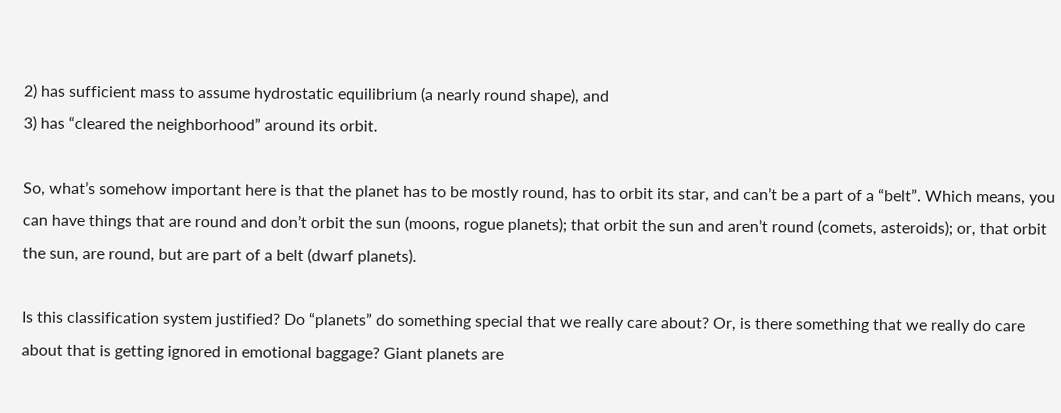2) has sufficient mass to assume hydrostatic equilibrium (a nearly round shape), and
3) has “cleared the neighborhood” around its orbit.

So, what’s somehow important here is that the planet has to be mostly round, has to orbit its star, and can’t be a part of a “belt”. Which means, you can have things that are round and don’t orbit the sun (moons, rogue planets); that orbit the sun and aren’t round (comets, asteroids); or, that orbit the sun, are round, but are part of a belt (dwarf planets).

Is this classification system justified? Do “planets” do something special that we really care about? Or, is there something that we really do care about that is getting ignored in emotional baggage? Giant planets are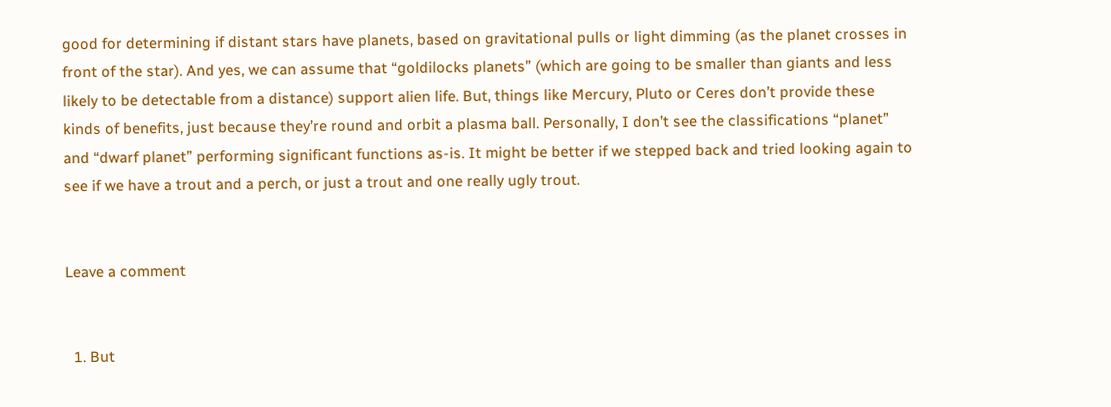good for determining if distant stars have planets, based on gravitational pulls or light dimming (as the planet crosses in front of the star). And yes, we can assume that “goldilocks planets” (which are going to be smaller than giants and less likely to be detectable from a distance) support alien life. But, things like Mercury, Pluto or Ceres don’t provide these kinds of benefits, just because they’re round and orbit a plasma ball. Personally, I don’t see the classifications “planet” and “dwarf planet” performing significant functions as-is. It might be better if we stepped back and tried looking again to see if we have a trout and a perch, or just a trout and one really ugly trout.


Leave a comment


  1. But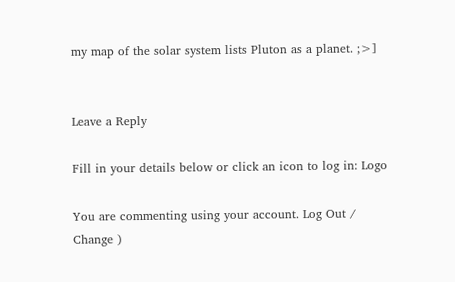my map of the solar system lists Pluton as a planet. ;>]


Leave a Reply

Fill in your details below or click an icon to log in: Logo

You are commenting using your account. Log Out /  Change )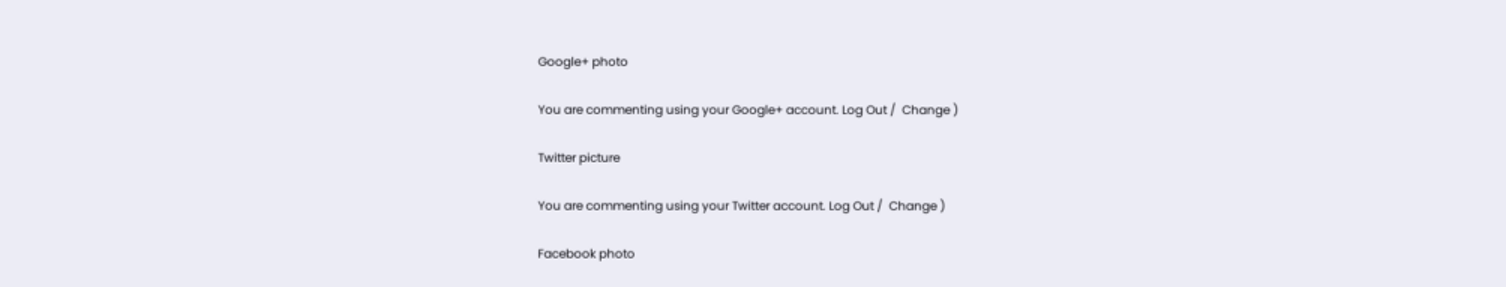Google+ photo

You are commenting using your Google+ account. Log Out /  Change )

Twitter picture

You are commenting using your Twitter account. Log Out /  Change )

Facebook photo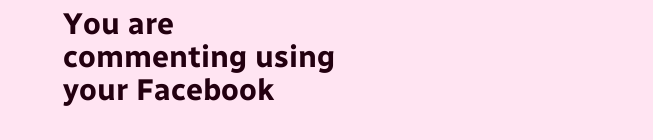You are commenting using your Facebook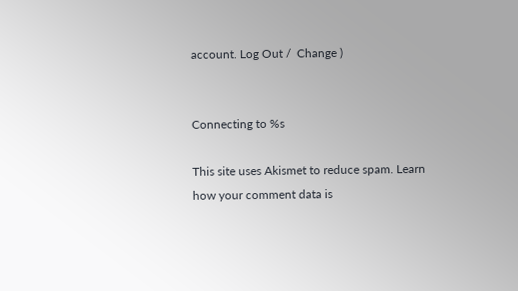account. Log Out /  Change )


Connecting to %s

This site uses Akismet to reduce spam. Learn how your comment data is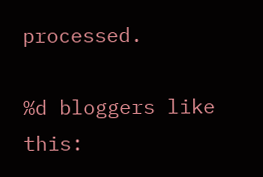processed.

%d bloggers like this: